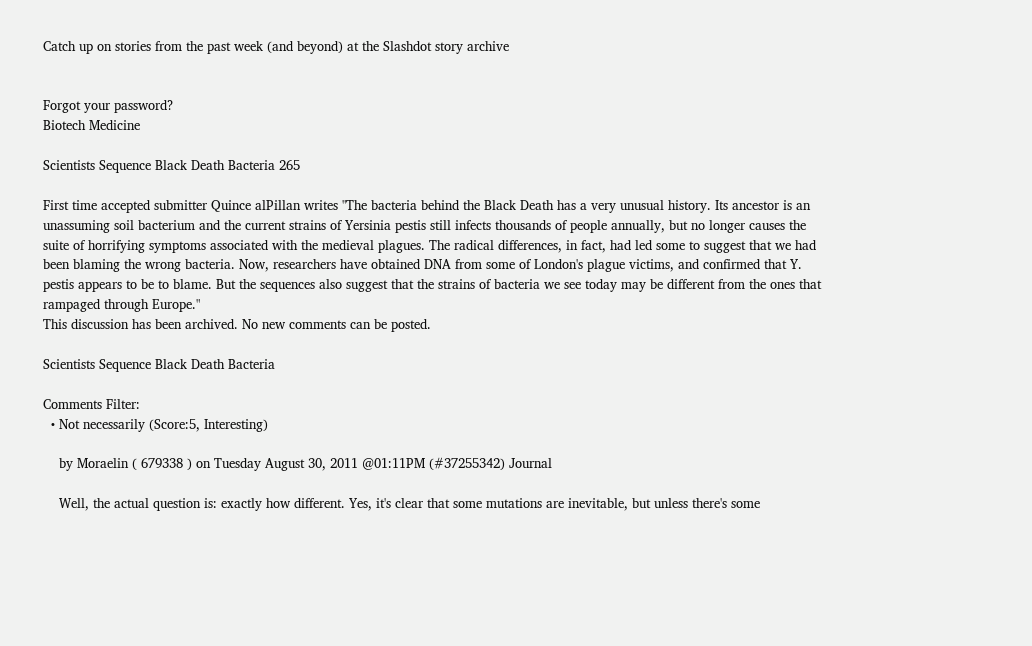Catch up on stories from the past week (and beyond) at the Slashdot story archive


Forgot your password?
Biotech Medicine

Scientists Sequence Black Death Bacteria 265

First time accepted submitter Quince alPillan writes "The bacteria behind the Black Death has a very unusual history. Its ancestor is an unassuming soil bacterium and the current strains of Yersinia pestis still infects thousands of people annually, but no longer causes the suite of horrifying symptoms associated with the medieval plagues. The radical differences, in fact, had led some to suggest that we had been blaming the wrong bacteria. Now, researchers have obtained DNA from some of London's plague victims, and confirmed that Y. pestis appears to be to blame. But the sequences also suggest that the strains of bacteria we see today may be different from the ones that rampaged through Europe."
This discussion has been archived. No new comments can be posted.

Scientists Sequence Black Death Bacteria

Comments Filter:
  • Not necessarily (Score:5, Interesting)

    by Moraelin ( 679338 ) on Tuesday August 30, 2011 @01:11PM (#37255342) Journal

    Well, the actual question is: exactly how different. Yes, it's clear that some mutations are inevitable, but unless there's some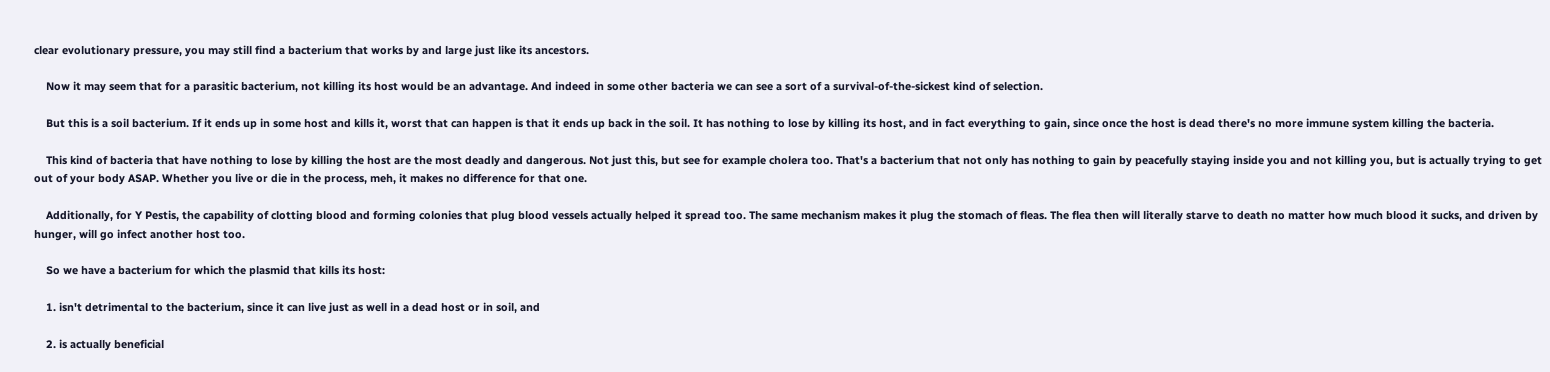clear evolutionary pressure, you may still find a bacterium that works by and large just like its ancestors.

    Now it may seem that for a parasitic bacterium, not killing its host would be an advantage. And indeed in some other bacteria we can see a sort of a survival-of-the-sickest kind of selection.

    But this is a soil bacterium. If it ends up in some host and kills it, worst that can happen is that it ends up back in the soil. It has nothing to lose by killing its host, and in fact everything to gain, since once the host is dead there's no more immune system killing the bacteria.

    This kind of bacteria that have nothing to lose by killing the host are the most deadly and dangerous. Not just this, but see for example cholera too. That's a bacterium that not only has nothing to gain by peacefully staying inside you and not killing you, but is actually trying to get out of your body ASAP. Whether you live or die in the process, meh, it makes no difference for that one.

    Additionally, for Y Pestis, the capability of clotting blood and forming colonies that plug blood vessels actually helped it spread too. The same mechanism makes it plug the stomach of fleas. The flea then will literally starve to death no matter how much blood it sucks, and driven by hunger, will go infect another host too.

    So we have a bacterium for which the plasmid that kills its host:

    1. isn't detrimental to the bacterium, since it can live just as well in a dead host or in soil, and

    2. is actually beneficial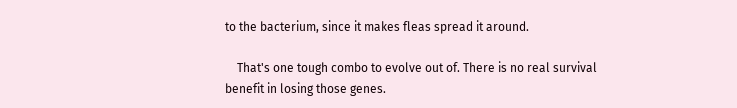to the bacterium, since it makes fleas spread it around.

    That's one tough combo to evolve out of. There is no real survival benefit in losing those genes.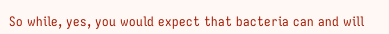So while, yes, you would expect that bacteria can and will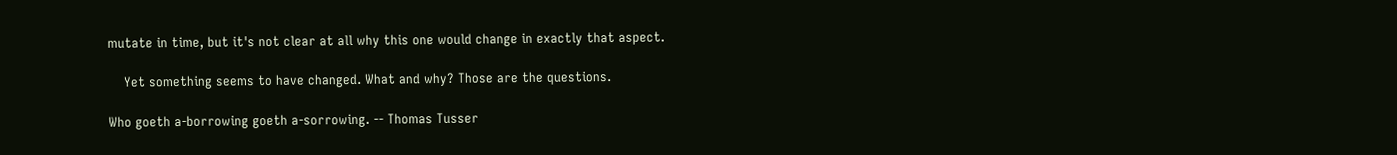mutate in time, but it's not clear at all why this one would change in exactly that aspect.

    Yet something seems to have changed. What and why? Those are the questions.

Who goeth a-borrowing goeth a-sorrowing. -- Thomas Tusser